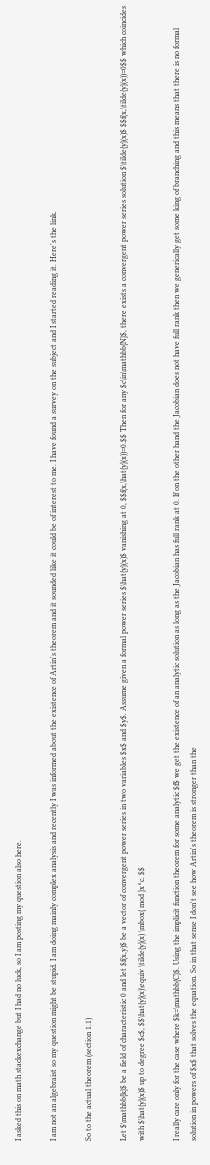I asked this on math stackexchange but I had no luck, so I am posting my question also here.

I am not an algebraist so my question might be stupid. I am doing mainly complex analysis and recently I was informed about the existence of Artin's theorem and it sounded like it could be of interest to me. I have found a survey on the subject and I started reading it. Here's the link.

So to the actual theorem (section 1.1)

Let $\mathbb{k}$ be a field of characteristic 0 and let $f(x,y)$ be a vector of convergent power series in two variables $x$ and $y$. Assume given a formal power series $\hat{y}(x)$ vanishing at 0, $$f(x,\hat{y}(x))=0.$$ Then for any $c\in\mathbb{N}$, there exists a convergent power series solution $\tilde{y}(x)$ $$f(x,\tilde{y}(x))=0$$ which coincides with $\hat{y}(x)$ up to degree $c$, $$\hat{y}(x)\equiv \tilde{y}(x) \mbox{ mod }x^c. $$

I really care only for the case where $k=\mathbb{C}$. Using the implicit function theorem for some analytic $f$ we get the existence of an analytic solution as long as the Jacobian has full rank at 0. If on the other hand the Jacobian does not have full rank then we generically get some king of branching and this means that there is no formal solution in powers of $x$ that solves the equation. So in that sense I don't see how Artin's theorem is stronger than the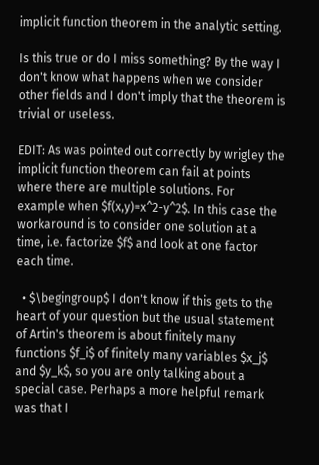implicit function theorem in the analytic setting.

Is this true or do I miss something? By the way I don't know what happens when we consider other fields and I don't imply that the theorem is trivial or useless.

EDIT: As was pointed out correctly by wrigley the implicit function theorem can fail at points where there are multiple solutions. For example when $f(x,y)=x^2-y^2$. In this case the workaround is to consider one solution at a time, i.e. factorize $f$ and look at one factor each time.

  • $\begingroup$ I don't know if this gets to the heart of your question but the usual statement of Artin's theorem is about finitely many functions $f_i$ of finitely many variables $x_j$ and $y_k$, so you are only talking about a special case. Perhaps a more helpful remark was that I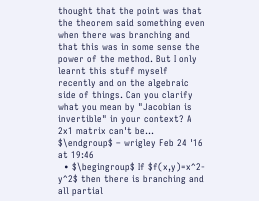thought that the point was that the theorem said something even when there was branching and that this was in some sense the power of the method. But I only learnt this stuff myself recently and on the algebraic side of things. Can you clarify what you mean by "Jacobian is invertible" in your context? A 2x1 matrix can't be... $\endgroup$ – wrigley Feb 24 '16 at 19:46
  • $\begingroup$ If $f(x,y)=x^2-y^2$ then there is branching and all partial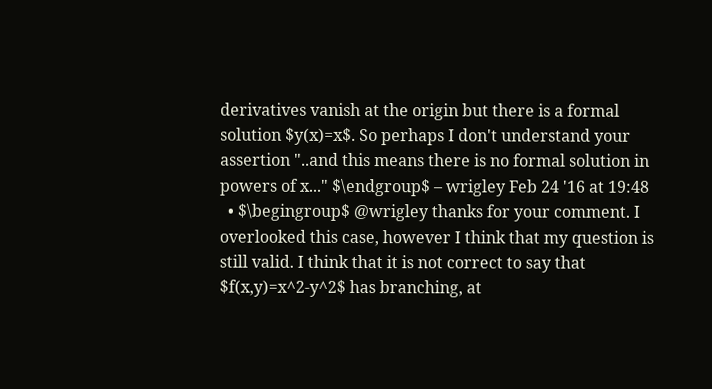derivatives vanish at the origin but there is a formal solution $y(x)=x$. So perhaps I don't understand your assertion "..and this means there is no formal solution in powers of x..." $\endgroup$ – wrigley Feb 24 '16 at 19:48
  • $\begingroup$ @wrigley thanks for your comment. I overlooked this case, however I think that my question is still valid. I think that it is not correct to say that $f(x,y)=x^2-y^2$ has branching, at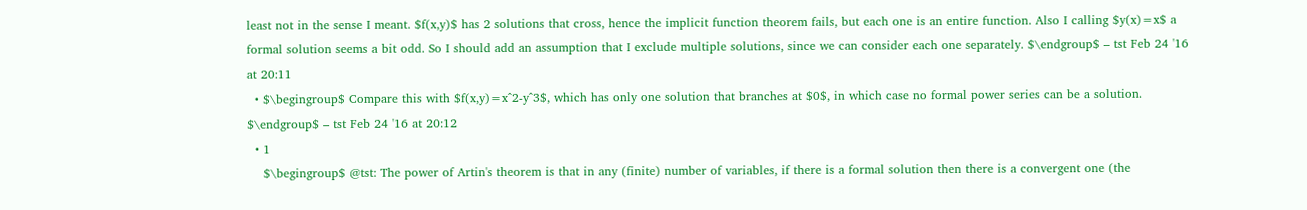least not in the sense I meant. $f(x,y)$ has 2 solutions that cross, hence the implicit function theorem fails, but each one is an entire function. Also I calling $y(x)=x$ a formal solution seems a bit odd. So I should add an assumption that I exclude multiple solutions, since we can consider each one separately. $\endgroup$ – tst Feb 24 '16 at 20:11
  • $\begingroup$ Compare this with $f(x,y)=x^2-y^3$, which has only one solution that branches at $0$, in which case no formal power series can be a solution. $\endgroup$ – tst Feb 24 '16 at 20:12
  • 1
    $\begingroup$ @tst: The power of Artin's theorem is that in any (finite) number of variables, if there is a formal solution then there is a convergent one (the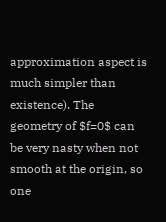approximation aspect is much simpler than existence). The geometry of $f=0$ can be very nasty when not smooth at the origin, so one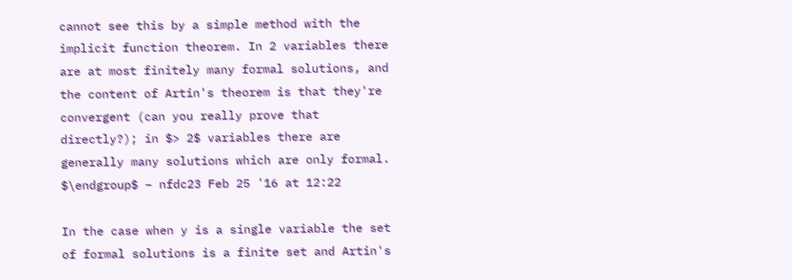cannot see this by a simple method with the implicit function theorem. In 2 variables there are at most finitely many formal solutions, and the content of Artin's theorem is that they're convergent (can you really prove that directly?); in $> 2$ variables there are generally many solutions which are only formal. $\endgroup$ – nfdc23 Feb 25 '16 at 12:22

In the case when y is a single variable the set of formal solutions is a finite set and Artin's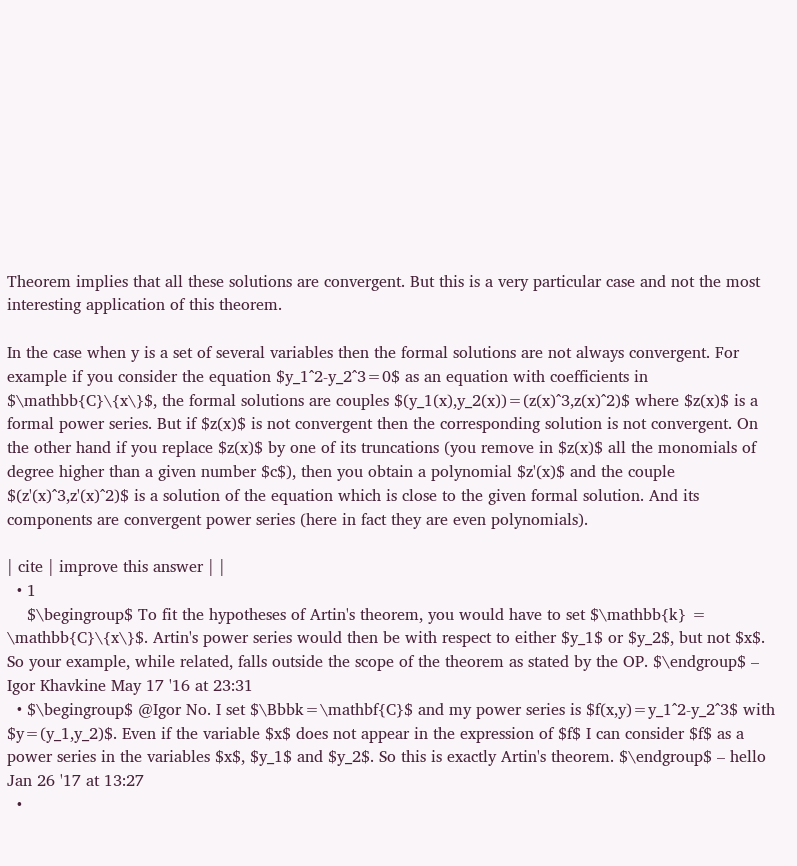Theorem implies that all these solutions are convergent. But this is a very particular case and not the most interesting application of this theorem.

In the case when y is a set of several variables then the formal solutions are not always convergent. For example if you consider the equation $y_1^2-y_2^3=0$ as an equation with coefficients in $\mathbb{C}\{x\}$, the formal solutions are couples $(y_1(x),y_2(x))=(z(x)^3,z(x)^2)$ where $z(x)$ is a formal power series. But if $z(x)$ is not convergent then the corresponding solution is not convergent. On the other hand if you replace $z(x)$ by one of its truncations (you remove in $z(x)$ all the monomials of degree higher than a given number $c$), then you obtain a polynomial $z'(x)$ and the couple $(z'(x)^3,z'(x)^2)$ is a solution of the equation which is close to the given formal solution. And its components are convergent power series (here in fact they are even polynomials).

| cite | improve this answer | |
  • 1
    $\begingroup$ To fit the hypotheses of Artin's theorem, you would have to set $\mathbb{k} = \mathbb{C}\{x\}$. Artin's power series would then be with respect to either $y_1$ or $y_2$, but not $x$. So your example, while related, falls outside the scope of the theorem as stated by the OP. $\endgroup$ – Igor Khavkine May 17 '16 at 23:31
  • $\begingroup$ @Igor No. I set $\Bbbk=\mathbf{C}$ and my power series is $f(x,y)=y_1^2-y_2^3$ with $y=(y_1,y_2)$. Even if the variable $x$ does not appear in the expression of $f$ I can consider $f$ as a power series in the variables $x$, $y_1$ and $y_2$. So this is exactly Artin's theorem. $\endgroup$ – hello Jan 26 '17 at 13:27
  •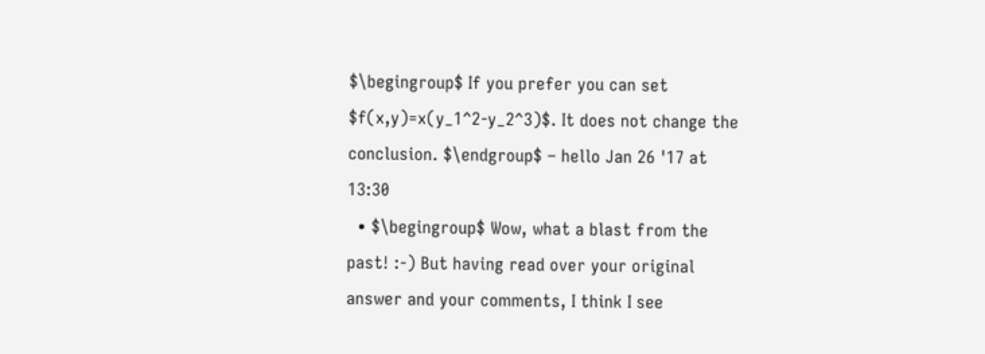$\begingroup$ If you prefer you can set $f(x,y)=x(y_1^2-y_2^3)$. It does not change the conclusion. $\endgroup$ – hello Jan 26 '17 at 13:30
  • $\begingroup$ Wow, what a blast from the past! :-) But having read over your original answer and your comments, I think I see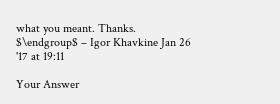what you meant. Thanks. $\endgroup$ – Igor Khavkine Jan 26 '17 at 19:11

Your Answer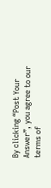By clicking “Post Your Answer”, you agree to our terms of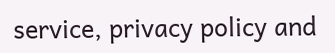service, privacy policy and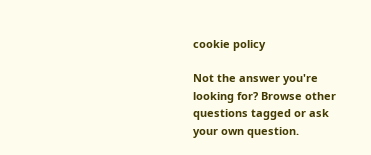cookie policy

Not the answer you're looking for? Browse other questions tagged or ask your own question.